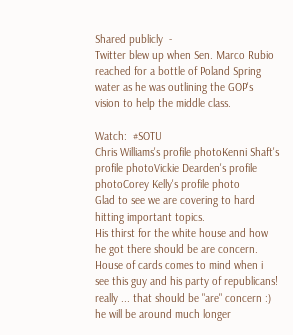Shared publicly  -
Twitter blew up when Sen. Marco Rubio reached for a bottle of Poland Spring water as he was outlining the GOP's vision to help the middle class.

Watch:  #SOTU
Chris Williams's profile photoKenni Shaft's profile photoVickie Dearden's profile photoCorey Kelly's profile photo
Glad to see we are covering to hard hitting important topics.
His thirst for the white house and how he got there should be are concern. House of cards comes to mind when i see this guy and his party of republicans!
really ... that should be "are" concern :)
he will be around much longer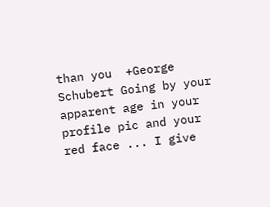than you  +George Schubert Going by your apparent age in your profile pic and your red face ... I give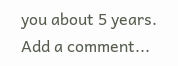you about 5 years.
Add a comment...